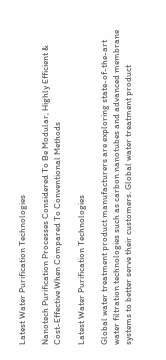Latest Water Purification Technologies

Nanotech Purification Processes Considered To Be Modular, Highly Efficient & Cost-Effective When Compared To Conventional Methods

Latest Water Purification Technologies

Global water treatment product manufacturers are exploring state-of-the-art water filtration technologies such as carbon nanotubes and advanced membrane systems to better serve their customers. Global water treatment product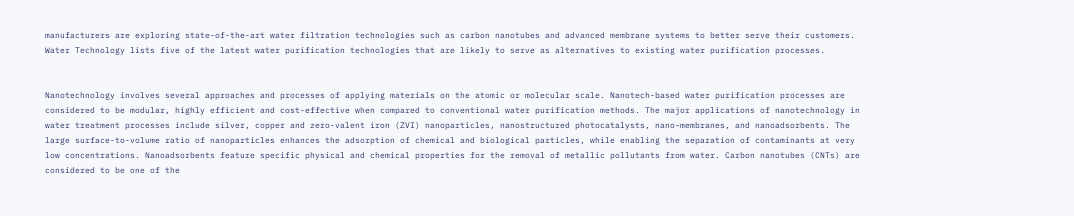manufacturers are exploring state-of-the-art water filtration technologies such as carbon nanotubes and advanced membrane systems to better serve their customers. Water Technology lists five of the latest water purification technologies that are likely to serve as alternatives to existing water purification processes.


Nanotechnology involves several approaches and processes of applying materials on the atomic or molecular scale. Nanotech-based water purification processes are considered to be modular, highly efficient and cost-effective when compared to conventional water purification methods. The major applications of nanotechnology in water treatment processes include silver, copper and zero-valent iron (ZVI) nanoparticles, nanostructured photocatalysts, nano-membranes, and nanoadsorbents. The large surface-to-volume ratio of nanoparticles enhances the adsorption of chemical and biological particles, while enabling the separation of contaminants at very low concentrations. Nanoadsorbents feature specific physical and chemical properties for the removal of metallic pollutants from water. Carbon nanotubes (CNTs) are considered to be one of the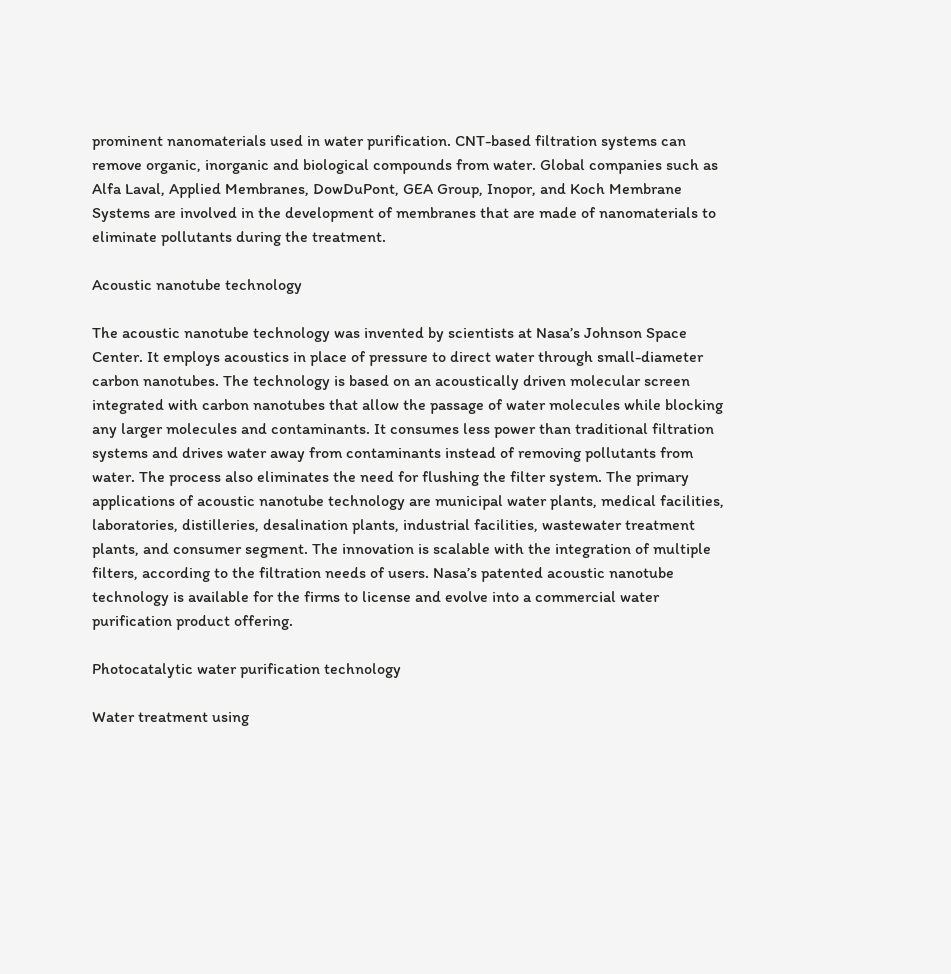prominent nanomaterials used in water purification. CNT-based filtration systems can remove organic, inorganic and biological compounds from water. Global companies such as Alfa Laval, Applied Membranes, DowDuPont, GEA Group, Inopor, and Koch Membrane Systems are involved in the development of membranes that are made of nanomaterials to eliminate pollutants during the treatment.

Acoustic nanotube technology

The acoustic nanotube technology was invented by scientists at Nasa’s Johnson Space Center. It employs acoustics in place of pressure to direct water through small-diameter carbon nanotubes. The technology is based on an acoustically driven molecular screen integrated with carbon nanotubes that allow the passage of water molecules while blocking any larger molecules and contaminants. It consumes less power than traditional filtration systems and drives water away from contaminants instead of removing pollutants from water. The process also eliminates the need for flushing the filter system. The primary applications of acoustic nanotube technology are municipal water plants, medical facilities, laboratories, distilleries, desalination plants, industrial facilities, wastewater treatment plants, and consumer segment. The innovation is scalable with the integration of multiple filters, according to the filtration needs of users. Nasa’s patented acoustic nanotube technology is available for the firms to license and evolve into a commercial water purification product offering.

Photocatalytic water purification technology

Water treatment using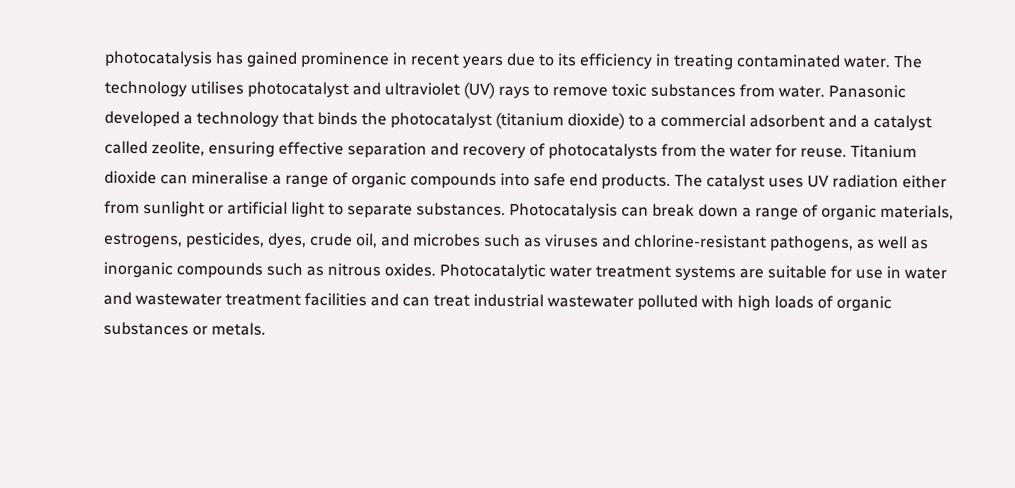photocatalysis has gained prominence in recent years due to its efficiency in treating contaminated water. The technology utilises photocatalyst and ultraviolet (UV) rays to remove toxic substances from water. Panasonic developed a technology that binds the photocatalyst (titanium dioxide) to a commercial adsorbent and a catalyst called zeolite, ensuring effective separation and recovery of photocatalysts from the water for reuse. Titanium dioxide can mineralise a range of organic compounds into safe end products. The catalyst uses UV radiation either from sunlight or artificial light to separate substances. Photocatalysis can break down a range of organic materials, estrogens, pesticides, dyes, crude oil, and microbes such as viruses and chlorine-resistant pathogens, as well as inorganic compounds such as nitrous oxides. Photocatalytic water treatment systems are suitable for use in water and wastewater treatment facilities and can treat industrial wastewater polluted with high loads of organic substances or metals.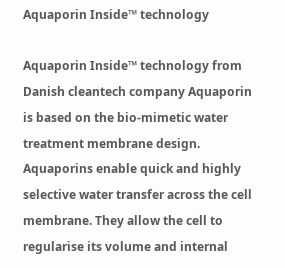Aquaporin Inside™ technology

Aquaporin Inside™ technology from Danish cleantech company Aquaporin is based on the bio-mimetic water treatment membrane design. Aquaporins enable quick and highly selective water transfer across the cell membrane. They allow the cell to regularise its volume and internal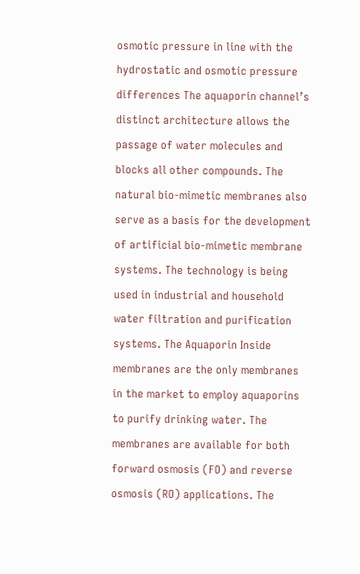osmotic pressure in line with the hydrostatic and osmotic pressure differences The aquaporin channel’s distinct architecture allows the passage of water molecules and blocks all other compounds. The natural bio-mimetic membranes also serve as a basis for the development of artificial bio-mimetic membrane systems. The technology is being used in industrial and household water filtration and purification systems. The Aquaporin Inside membranes are the only membranes in the market to employ aquaporins to purify drinking water. The membranes are available for both forward osmosis (FO) and reverse osmosis (RO) applications. The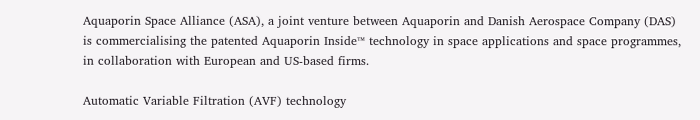Aquaporin Space Alliance (ASA), a joint venture between Aquaporin and Danish Aerospace Company (DAS) is commercialising the patented Aquaporin Inside™ technology in space applications and space programmes, in collaboration with European and US-based firms.

Automatic Variable Filtration (AVF) technology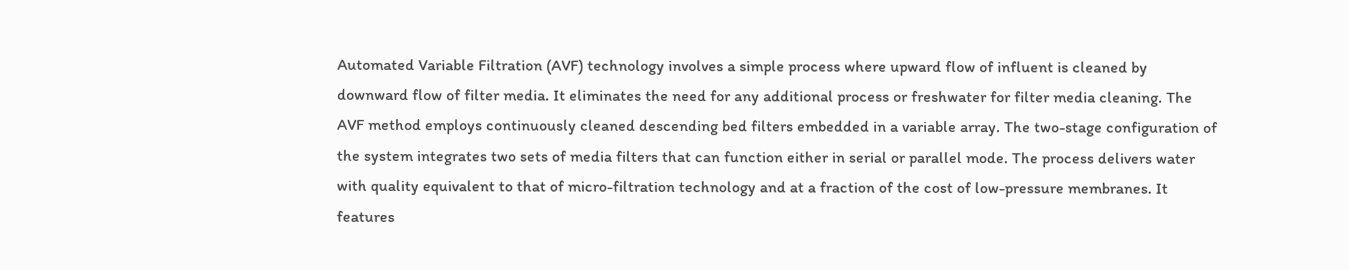Automated Variable Filtration (AVF) technology involves a simple process where upward flow of influent is cleaned by downward flow of filter media. It eliminates the need for any additional process or freshwater for filter media cleaning. The AVF method employs continuously cleaned descending bed filters embedded in a variable array. The two-stage configuration of the system integrates two sets of media filters that can function either in serial or parallel mode. The process delivers water with quality equivalent to that of micro-filtration technology and at a fraction of the cost of low-pressure membranes. It features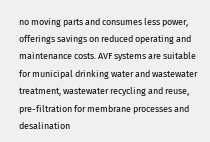no moving parts and consumes less power, offerings savings on reduced operating and maintenance costs. AVF systems are suitable for municipal drinking water and wastewater treatment, wastewater recycling and reuse, pre-filtration for membrane processes and desalination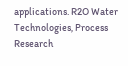applications. R2O Water Technologies, Process Research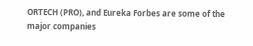ORTECH (PRO), and Eureka Forbes are some of the major companies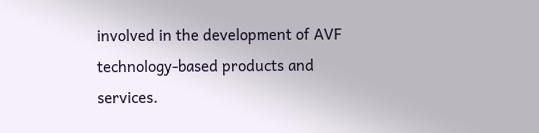involved in the development of AVF technology-based products and services.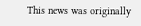This news was originally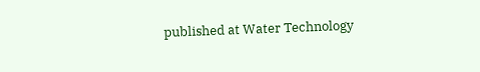published at Water Technology